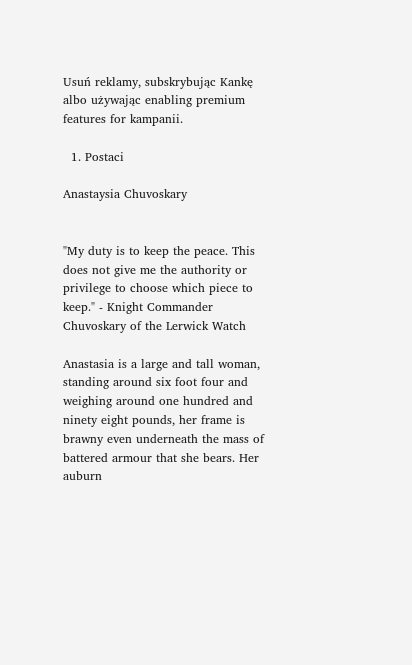Usuń reklamy, subskrybując Kankę albo używając enabling premium features for kampanii.

  1. Postaci

Anastaysia Chuvoskary


"My duty is to keep the peace. This does not give me the authority or privilege to choose which piece to keep." - Knight Commander Chuvoskary of the Lerwick Watch

Anastasia is a large and tall woman, standing around six foot four and weighing around one hundred and ninety eight pounds, her frame is brawny even underneath the mass of battered armour that she bears. Her auburn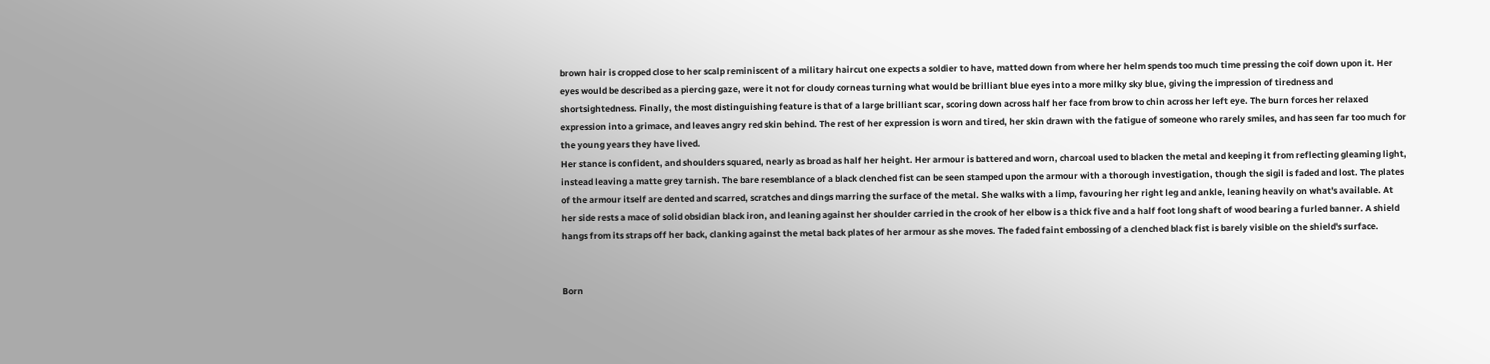brown hair is cropped close to her scalp reminiscent of a military haircut one expects a soldier to have, matted down from where her helm spends too much time pressing the coif down upon it. Her eyes would be described as a piercing gaze, were it not for cloudy corneas turning what would be brilliant blue eyes into a more milky sky blue, giving the impression of tiredness and shortsightedness. Finally, the most distinguishing feature is that of a large brilliant scar, scoring down across half her face from brow to chin across her left eye. The burn forces her relaxed expression into a grimace, and leaves angry red skin behind. The rest of her expression is worn and tired, her skin drawn with the fatigue of someone who rarely smiles, and has seen far too much for the young years they have lived.
Her stance is confident, and shoulders squared, nearly as broad as half her height. Her armour is battered and worn, charcoal used to blacken the metal and keeping it from reflecting gleaming light, instead leaving a matte grey tarnish. The bare resemblance of a black clenched fist can be seen stamped upon the armour with a thorough investigation, though the sigil is faded and lost. The plates of the armour itself are dented and scarred, scratches and dings marring the surface of the metal. She walks with a limp, favouring her right leg and ankle, leaning heavily on what's available. At her side rests a mace of solid obsidian black iron, and leaning against her shoulder carried in the crook of her elbow is a thick five and a half foot long shaft of wood bearing a furled banner. A shield hangs from its straps off her back, clanking against the metal back plates of her armour as she moves. The faded faint embossing of a clenched black fist is barely visible on the shield's surface.


Born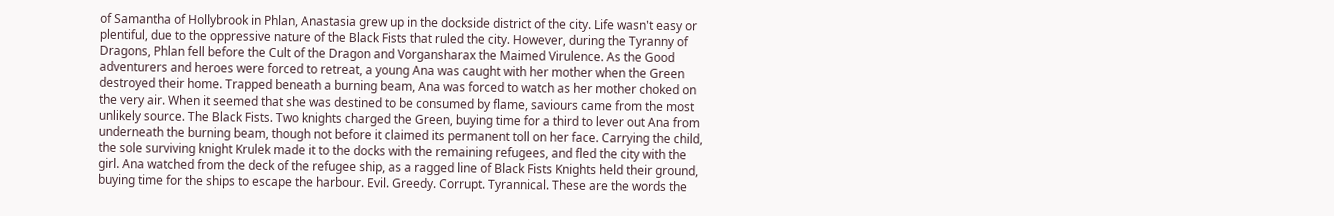of Samantha of Hollybrook in Phlan, Anastasia grew up in the dockside district of the city. Life wasn't easy or plentiful, due to the oppressive nature of the Black Fists that ruled the city. However, during the Tyranny of Dragons, Phlan fell before the Cult of the Dragon and Vorgansharax the Maimed Virulence. As the Good adventurers and heroes were forced to retreat, a young Ana was caught with her mother when the Green destroyed their home. Trapped beneath a burning beam, Ana was forced to watch as her mother choked on the very air. When it seemed that she was destined to be consumed by flame, saviours came from the most unlikely source. The Black Fists. Two knights charged the Green, buying time for a third to lever out Ana from underneath the burning beam, though not before it claimed its permanent toll on her face. Carrying the child, the sole surviving knight Krulek made it to the docks with the remaining refugees, and fled the city with the girl. Ana watched from the deck of the refugee ship, as a ragged line of Black Fists Knights held their ground, buying time for the ships to escape the harbour. Evil. Greedy. Corrupt. Tyrannical. These are the words the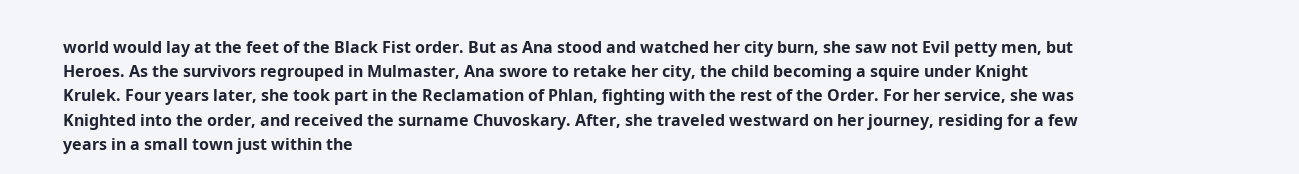world would lay at the feet of the Black Fist order. But as Ana stood and watched her city burn, she saw not Evil petty men, but Heroes. As the survivors regrouped in Mulmaster, Ana swore to retake her city, the child becoming a squire under Knight Krulek. Four years later, she took part in the Reclamation of Phlan, fighting with the rest of the Order. For her service, she was Knighted into the order, and received the surname Chuvoskary. After, she traveled westward on her journey, residing for a few years in a small town just within the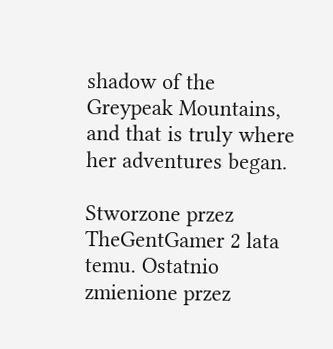shadow of the Greypeak Mountains, and that is truly where her adventures began.

Stworzone przez TheGentGamer 2 lata temu. Ostatnio zmienione przez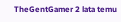TheGentGamer 2 lata temu